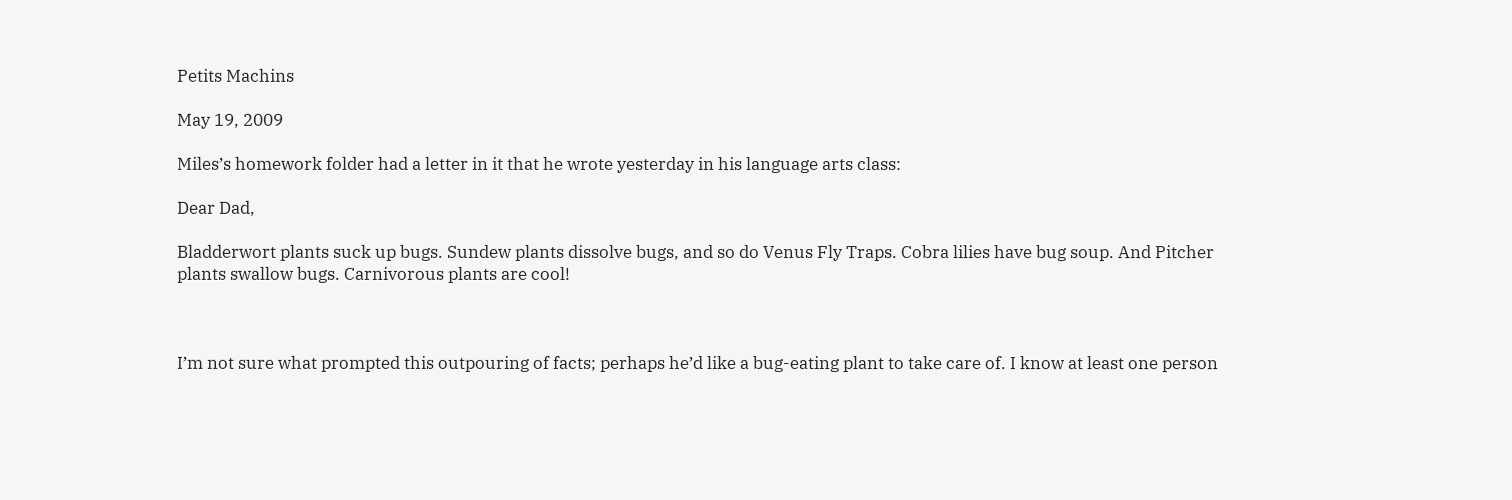Petits Machins

May 19, 2009

Miles’s homework folder had a letter in it that he wrote yesterday in his language arts class:

Dear Dad,

Bladderwort plants suck up bugs. Sundew plants dissolve bugs, and so do Venus Fly Traps. Cobra lilies have bug soup. And Pitcher plants swallow bugs. Carnivorous plants are cool!



I’m not sure what prompted this outpouring of facts; perhaps he’d like a bug-eating plant to take care of. I know at least one person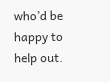who’d be happy to help out.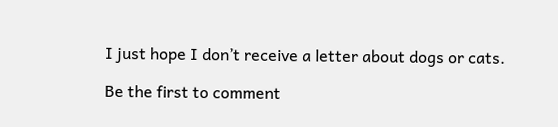I just hope I don’t receive a letter about dogs or cats.

Be the first to comment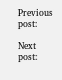Previous post:

Next post: